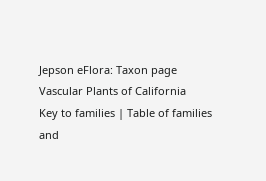Jepson eFlora: Taxon page
Vascular Plants of California
Key to families | Table of families and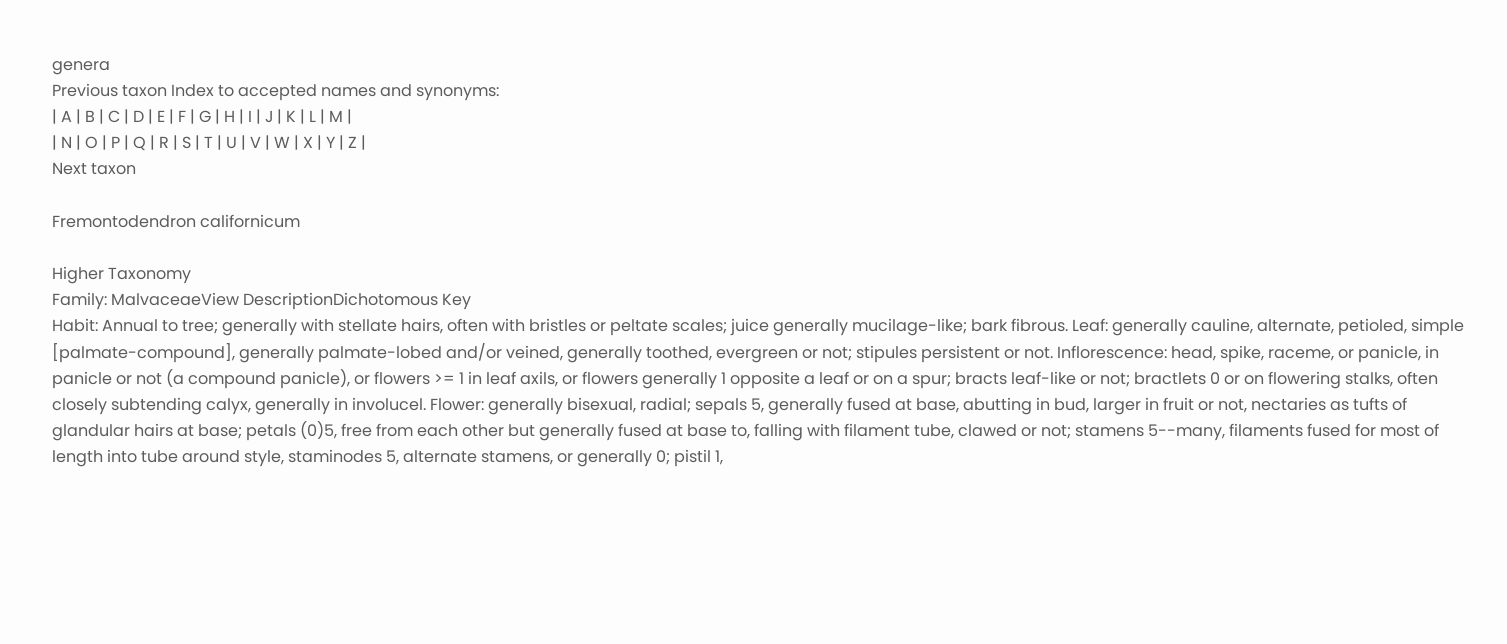genera
Previous taxon Index to accepted names and synonyms:
| A | B | C | D | E | F | G | H | I | J | K | L | M |
| N | O | P | Q | R | S | T | U | V | W | X | Y | Z |
Next taxon

Fremontodendron californicum

Higher Taxonomy
Family: MalvaceaeView DescriptionDichotomous Key
Habit: Annual to tree; generally with stellate hairs, often with bristles or peltate scales; juice generally mucilage-like; bark fibrous. Leaf: generally cauline, alternate, petioled, simple [palmate-compound], generally palmate-lobed and/or veined, generally toothed, evergreen or not; stipules persistent or not. Inflorescence: head, spike, raceme, or panicle, in panicle or not (a compound panicle), or flowers >= 1 in leaf axils, or flowers generally 1 opposite a leaf or on a spur; bracts leaf-like or not; bractlets 0 or on flowering stalks, often closely subtending calyx, generally in involucel. Flower: generally bisexual, radial; sepals 5, generally fused at base, abutting in bud, larger in fruit or not, nectaries as tufts of glandular hairs at base; petals (0)5, free from each other but generally fused at base to, falling with filament tube, clawed or not; stamens 5--many, filaments fused for most of length into tube around style, staminodes 5, alternate stamens, or generally 0; pistil 1,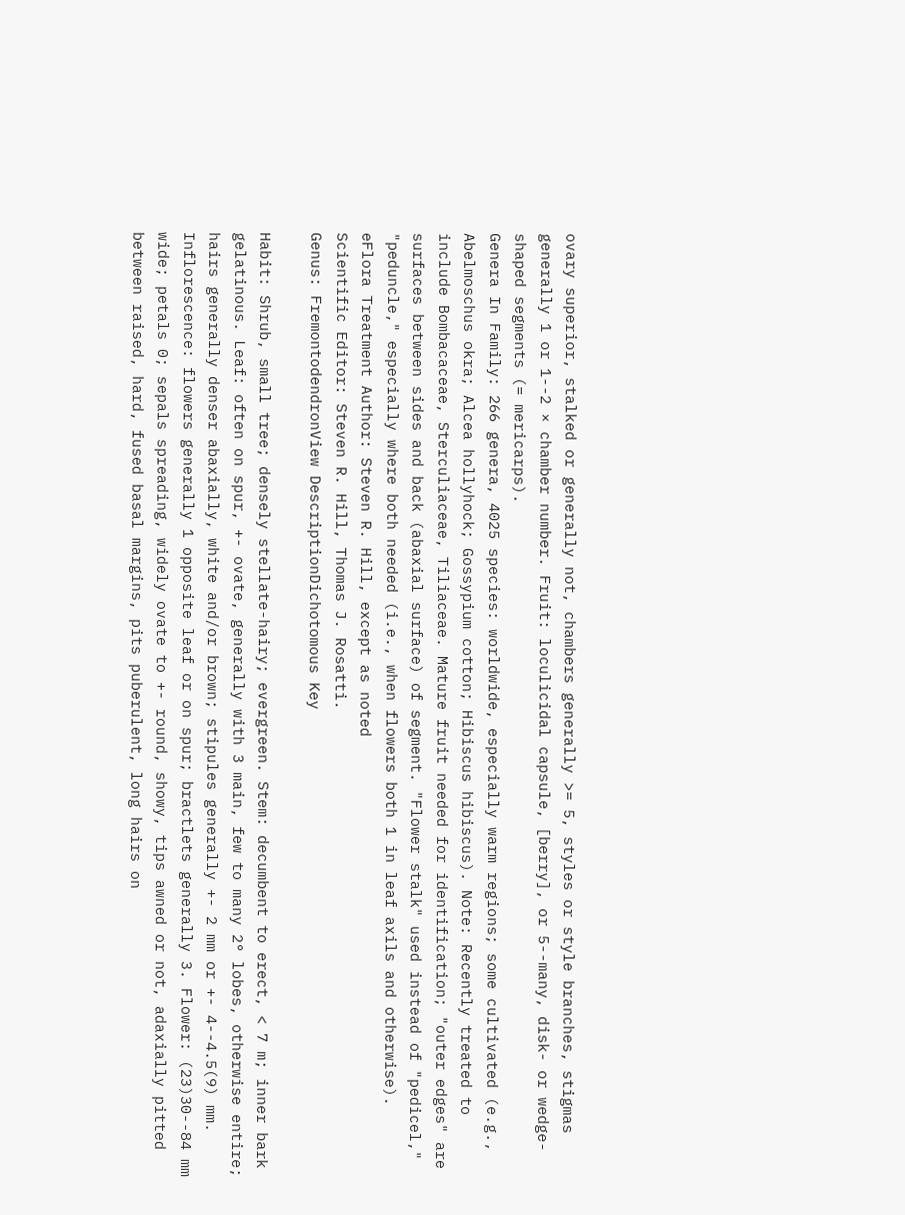ovary superior, stalked or generally not, chambers generally >= 5, styles or style branches, stigmas generally 1 or 1--2 × chamber number. Fruit: loculicidal capsule, [berry], or 5--many, disk- or wedge-shaped segments (= mericarps).
Genera In Family: 266 genera, 4025 species: worldwide, especially warm regions; some cultivated (e.g., Abelmoschus okra; Alcea hollyhock; Gossypium cotton; Hibiscus hibiscus). Note: Recently treated to include Bombacaceae, Sterculiaceae, Tiliaceae. Mature fruit needed for identification; "outer edges" are surfaces between sides and back (abaxial surface) of segment. "Flower stalk" used instead of "pedicel," "peduncle," especially where both needed (i.e., when flowers both 1 in leaf axils and otherwise).
eFlora Treatment Author: Steven R. Hill, except as noted
Scientific Editor: Steven R. Hill, Thomas J. Rosatti.
Genus: FremontodendronView DescriptionDichotomous Key

Habit: Shrub, small tree; densely stellate-hairy; evergreen. Stem: decumbent to erect, < 7 m; inner bark gelatinous. Leaf: often on spur, +- ovate, generally with 3 main, few to many 2° lobes, otherwise entire; hairs generally denser abaxially, white and/or brown; stipules generally +- 2 mm or +- 4--4.5(9) mm. Inflorescence: flowers generally 1 opposite leaf or on spur; bractlets generally 3. Flower: (23)30--84 mm wide; petals 0; sepals spreading, widely ovate to +- round, showy, tips awned or not, adaxially pitted between raised, hard, fused basal margins, pits puberulent, long hairs on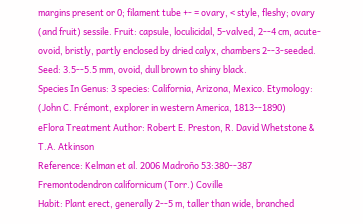margins present or 0; filament tube +- = ovary, < style, fleshy; ovary (and fruit) sessile. Fruit: capsule, loculicidal, 5-valved, 2--4 cm, acute-ovoid, bristly, partly enclosed by dried calyx, chambers 2--3-seeded. Seed: 3.5--5.5 mm, ovoid, dull brown to shiny black.
Species In Genus: 3 species: California, Arizona, Mexico. Etymology: (John C. Frémont, explorer in western America, 1813--1890)
eFlora Treatment Author: Robert E. Preston, R. David Whetstone & T.A. Atkinson
Reference: Kelman et al. 2006 Madroño 53:380--387
Fremontodendron californicum (Torr.) Coville
Habit: Plant erect, generally 2--5 m, taller than wide, branched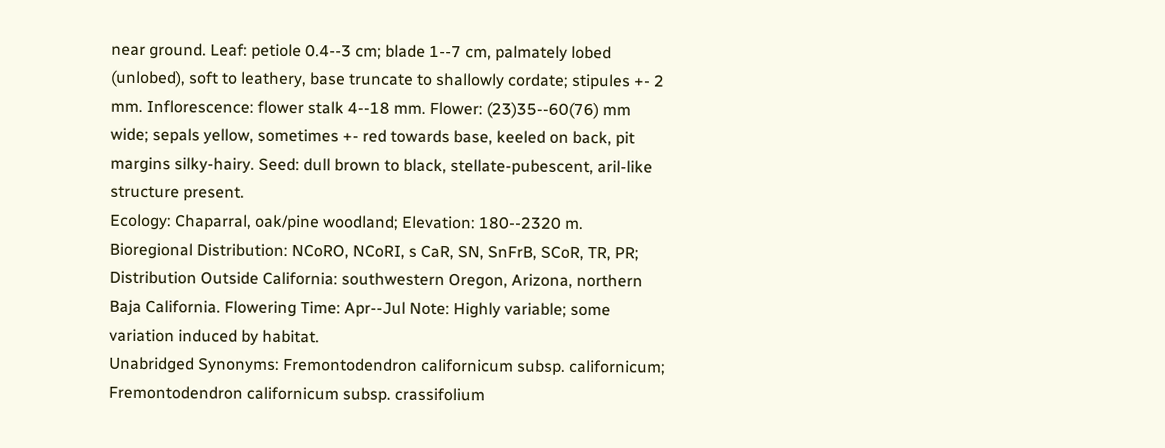near ground. Leaf: petiole 0.4--3 cm; blade 1--7 cm, palmately lobed (unlobed), soft to leathery, base truncate to shallowly cordate; stipules +- 2 mm. Inflorescence: flower stalk 4--18 mm. Flower: (23)35--60(76) mm wide; sepals yellow, sometimes +- red towards base, keeled on back, pit margins silky-hairy. Seed: dull brown to black, stellate-pubescent, aril-like structure present.
Ecology: Chaparral, oak/pine woodland; Elevation: 180--2320 m. Bioregional Distribution: NCoRO, NCoRI, s CaR, SN, SnFrB, SCoR, TR, PR; Distribution Outside California: southwestern Oregon, Arizona, northern Baja California. Flowering Time: Apr--Jul Note: Highly variable; some variation induced by habitat.
Unabridged Synonyms: Fremontodendron californicum subsp. californicum; Fremontodendron californicum subsp. crassifolium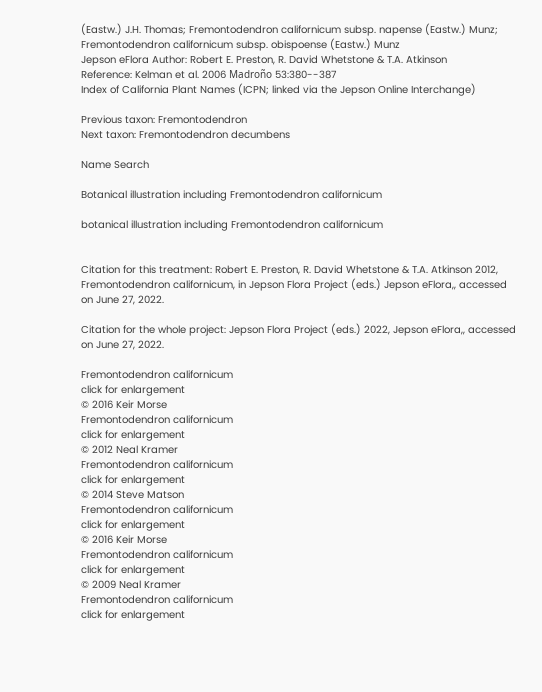(Eastw.) J.H. Thomas; Fremontodendron californicum subsp. napense (Eastw.) Munz; Fremontodendron californicum subsp. obispoense (Eastw.) Munz
Jepson eFlora Author: Robert E. Preston, R. David Whetstone & T.A. Atkinson
Reference: Kelman et al. 2006 Madroño 53:380--387
Index of California Plant Names (ICPN; linked via the Jepson Online Interchange)

Previous taxon: Fremontodendron
Next taxon: Fremontodendron decumbens

Name Search

Botanical illustration including Fremontodendron californicum

botanical illustration including Fremontodendron californicum


Citation for this treatment: Robert E. Preston, R. David Whetstone & T.A. Atkinson 2012, Fremontodendron californicum, in Jepson Flora Project (eds.) Jepson eFlora,, accessed on June 27, 2022.

Citation for the whole project: Jepson Flora Project (eds.) 2022, Jepson eFlora,, accessed on June 27, 2022.

Fremontodendron californicum
click for enlargement
© 2016 Keir Morse
Fremontodendron californicum
click for enlargement
© 2012 Neal Kramer
Fremontodendron californicum
click for enlargement
© 2014 Steve Matson
Fremontodendron californicum
click for enlargement
© 2016 Keir Morse
Fremontodendron californicum
click for enlargement
© 2009 Neal Kramer
Fremontodendron californicum
click for enlargement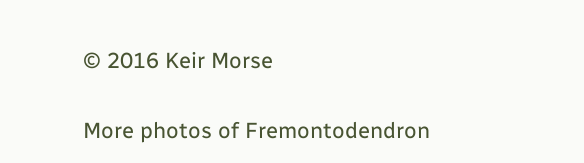© 2016 Keir Morse

More photos of Fremontodendron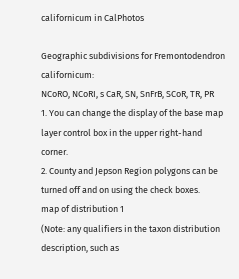californicum in CalPhotos

Geographic subdivisions for Fremontodendron californicum:
NCoRO, NCoRI, s CaR, SN, SnFrB, SCoR, TR, PR
1. You can change the display of the base map layer control box in the upper right-hand corner.
2. County and Jepson Region polygons can be turned off and on using the check boxes.
map of distribution 1
(Note: any qualifiers in the taxon distribution description, such as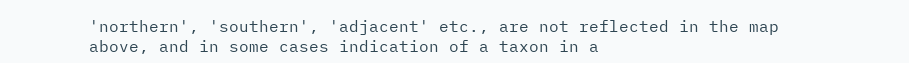'northern', 'southern', 'adjacent' etc., are not reflected in the map above, and in some cases indication of a taxon in a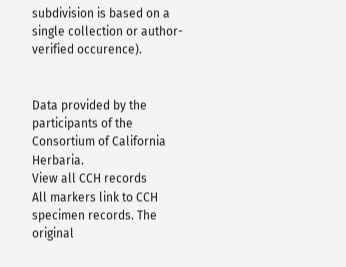subdivision is based on a single collection or author-verified occurence).


Data provided by the participants of the  Consortium of California Herbaria.
View all CCH records
All markers link to CCH specimen records. The original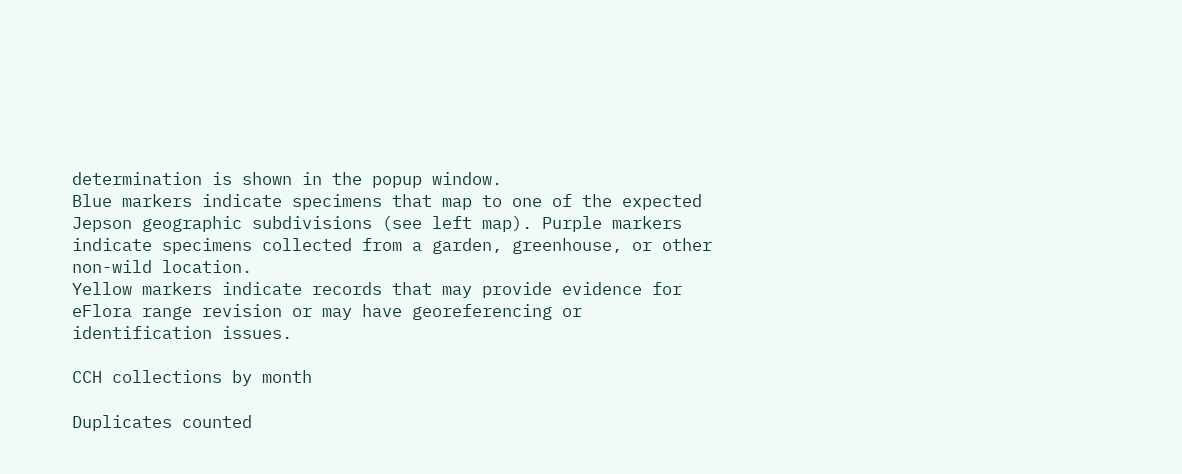determination is shown in the popup window.
Blue markers indicate specimens that map to one of the expected Jepson geographic subdivisions (see left map). Purple markers indicate specimens collected from a garden, greenhouse, or other non-wild location.
Yellow markers indicate records that may provide evidence for eFlora range revision or may have georeferencing or identification issues.

CCH collections by month

Duplicates counted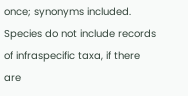once; synonyms included.
Species do not include records of infraspecific taxa, if there are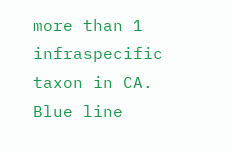more than 1 infraspecific taxon in CA.
Blue line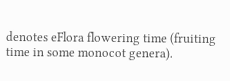denotes eFlora flowering time (fruiting time in some monocot genera).